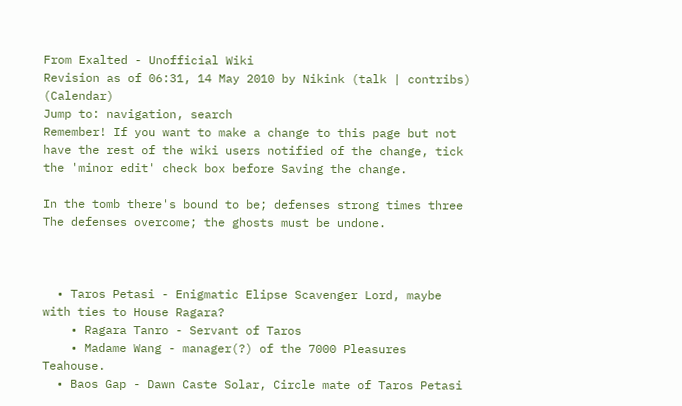From Exalted - Unofficial Wiki
Revision as of 06:31, 14 May 2010 by Nikink (talk | contribs) (Calendar)
Jump to: navigation, search
Remember! If you want to make a change to this page but not have the rest of the wiki users notified of the change, tick the 'minor edit' check box before Saving the change.

In the tomb there's bound to be; defenses strong times three The defenses overcome; the ghosts must be undone.



  • Taros Petasi - Enigmatic Elipse Scavenger Lord, maybe with ties to House Ragara?
    • Ragara Tanro - Servant of Taros
    • Madame Wang - manager(?) of the 7000 Pleasures Teahouse.
  • Baos Gap - Dawn Caste Solar, Circle mate of Taros Petasi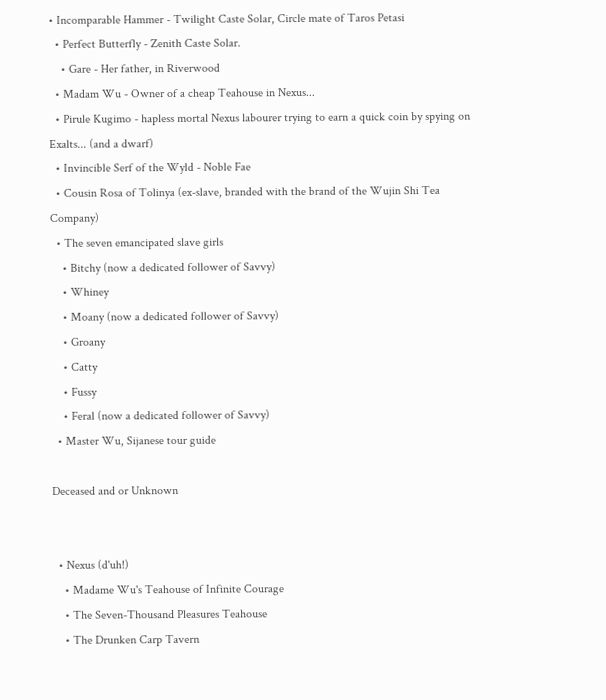• Incomparable Hammer - Twilight Caste Solar, Circle mate of Taros Petasi
  • Perfect Butterfly - Zenith Caste Solar.
    • Gare - Her father, in Riverwood
  • Madam Wu - Owner of a cheap Teahouse in Nexus...
  • Pirule Kugimo - hapless mortal Nexus labourer trying to earn a quick coin by spying on Exalts... (and a dwarf)
  • Invincible Serf of the Wyld - Noble Fae
  • Cousin Rosa of Tolinya (ex-slave, branded with the brand of the Wujin Shi Tea Company)
  • The seven emancipated slave girls
    • Bitchy (now a dedicated follower of Savvy)
    • Whiney
    • Moany (now a dedicated follower of Savvy)
    • Groany
    • Catty
    • Fussy
    • Feral (now a dedicated follower of Savvy)
  • Master Wu, Sijanese tour guide

Deceased and or Unknown


  • Nexus (d'uh!)
    • Madame Wu's Teahouse of Infinite Courage
    • The Seven-Thousand Pleasures Teahouse
    • The Drunken Carp Tavern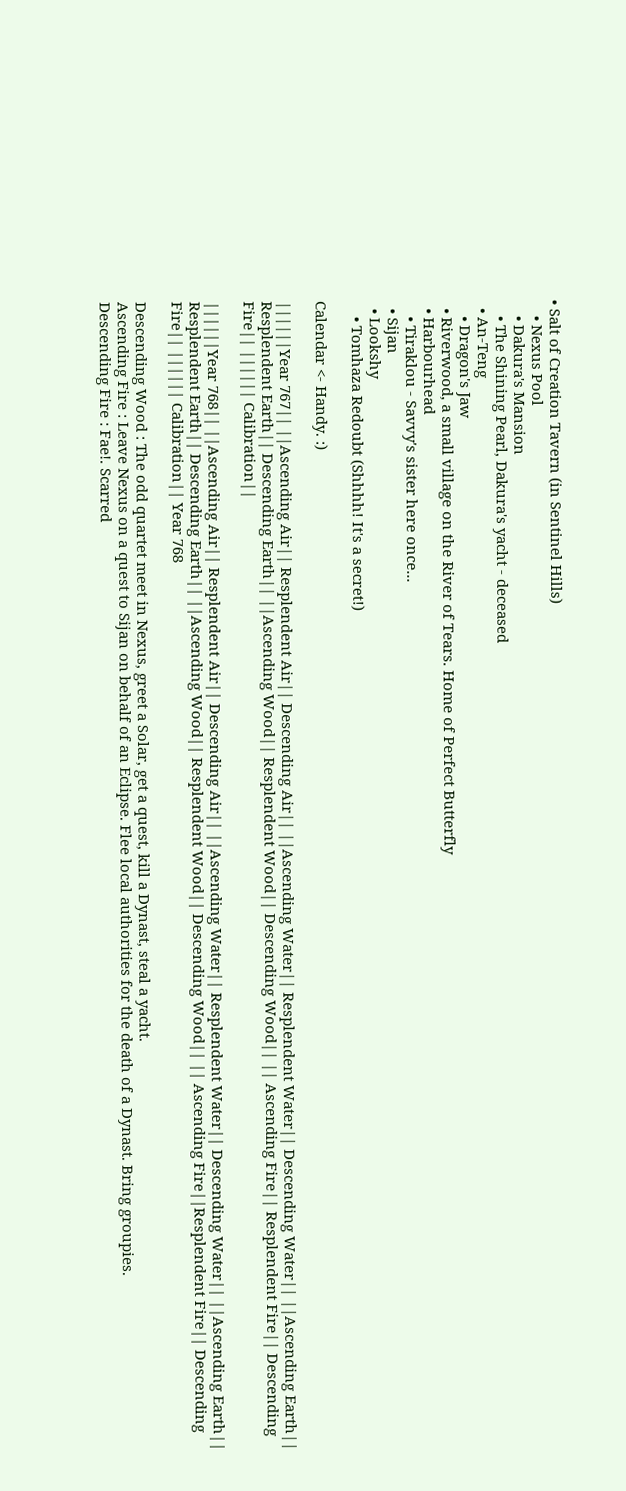• Salt of Creation Tavern (in Sentinel Hills)
    • Nexus Pool
    • Dakura's Mansion
    • The Shining Pearl, Dakura's yacht - deceased
  • An-Teng
    • Dragon's Jaw
  • Riverwood, a small village on the River of Tears. Home of Perfect Butterfly
  • Harbourhead
    • Tiraklou - Savvy's sister here once...
  • Sijan
  • Lookshy
    • Tomhaza Redoubt (Shhhh! It's a secret!)

Calendar <- Handy. :)

||||||Year 767|| ||Ascending Air|| Resplendent Air|| Descending Air|| ||Ascending Water|| Resplendent Water|| Descending Water|| ||Ascending Earth|| Resplendent Earth|| Descending Earth|| ||Ascending Wood|| Resplendent Wood|| Descending Wood|| || Ascending Fire|| Resplendent Fire|| Descending Fire|| |||||| Calibration||

||||||Year 768|| ||Ascending Air|| Resplendent Air|| Descending Air|| ||Ascending Water|| Resplendent Water|| Descending Water|| ||Ascending Earth|| Resplendent Earth|| Descending Earth|| ||Ascending Wood|| Resplendent Wood|| Descending Wood|| || Ascending Fire||Resplendent Fire|| Descending Fire|| |||||| Calibration|| Year 768

Descending Wood : The odd quartet meet in Nexus, greet a Solar, get a quest, kill a Dynast, steal a yacht.
Ascending Fire : Leave Nexus on a quest to Sijan on behalf of an Eclipse. Flee local authorities for the death of a Dynast. Bring groupies.
Descending Fire : Fae!. Scarred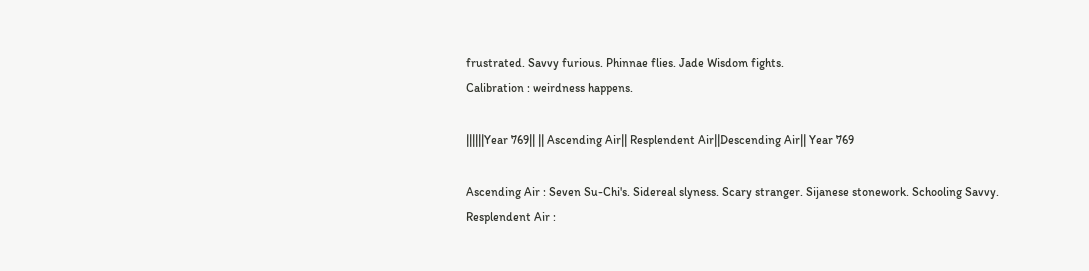frustrated. Savvy furious. Phinnae flies. Jade Wisdom fights.
Calibration : weirdness happens.

||||||Year 769|| || Ascending Air|| Resplendent Air||Descending Air|| Year 769

Ascending Air : Seven Su-Chi's. Sidereal slyness. Scary stranger. Sijanese stonework. Schooling Savvy.
Resplendent Air :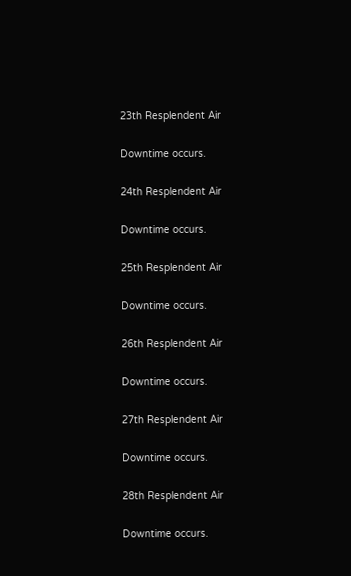23th Resplendent Air

Downtime occurs.

24th Resplendent Air

Downtime occurs.

25th Resplendent Air

Downtime occurs.

26th Resplendent Air

Downtime occurs.

27th Resplendent Air

Downtime occurs.

28th Resplendent Air

Downtime occurs.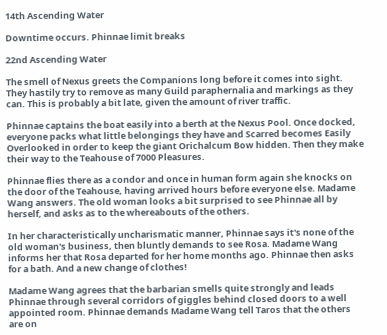14th Ascending Water

Downtime occurs. Phinnae limit breaks

22nd Ascending Water

The smell of Nexus greets the Companions long before it comes into sight. They hastily try to remove as many Guild paraphernalia and markings as they can. This is probably a bit late, given the amount of river traffic.

Phinnae captains the boat easily into a berth at the Nexus Pool. Once docked, everyone packs what little belongings they have and Scarred becomes Easily Overlooked in order to keep the giant Orichalcum Bow hidden. Then they make their way to the Teahouse of 7000 Pleasures.

Phinnae flies there as a condor and once in human form again she knocks on the door of the Teahouse, having arrived hours before everyone else. Madame Wang answers. The old woman looks a bit surprised to see Phinnae all by herself, and asks as to the whereabouts of the others.

In her characteristically uncharismatic manner, Phinnae says it's none of the old woman's business, then bluntly demands to see Rosa. Madame Wang informs her that Rosa departed for her home months ago. Phinnae then asks for a bath. And a new change of clothes!

Madame Wang agrees that the barbarian smells quite strongly and leads Phinnae through several corridors of giggles behind closed doors to a well appointed room. Phinnae demands Madame Wang tell Taros that the others are on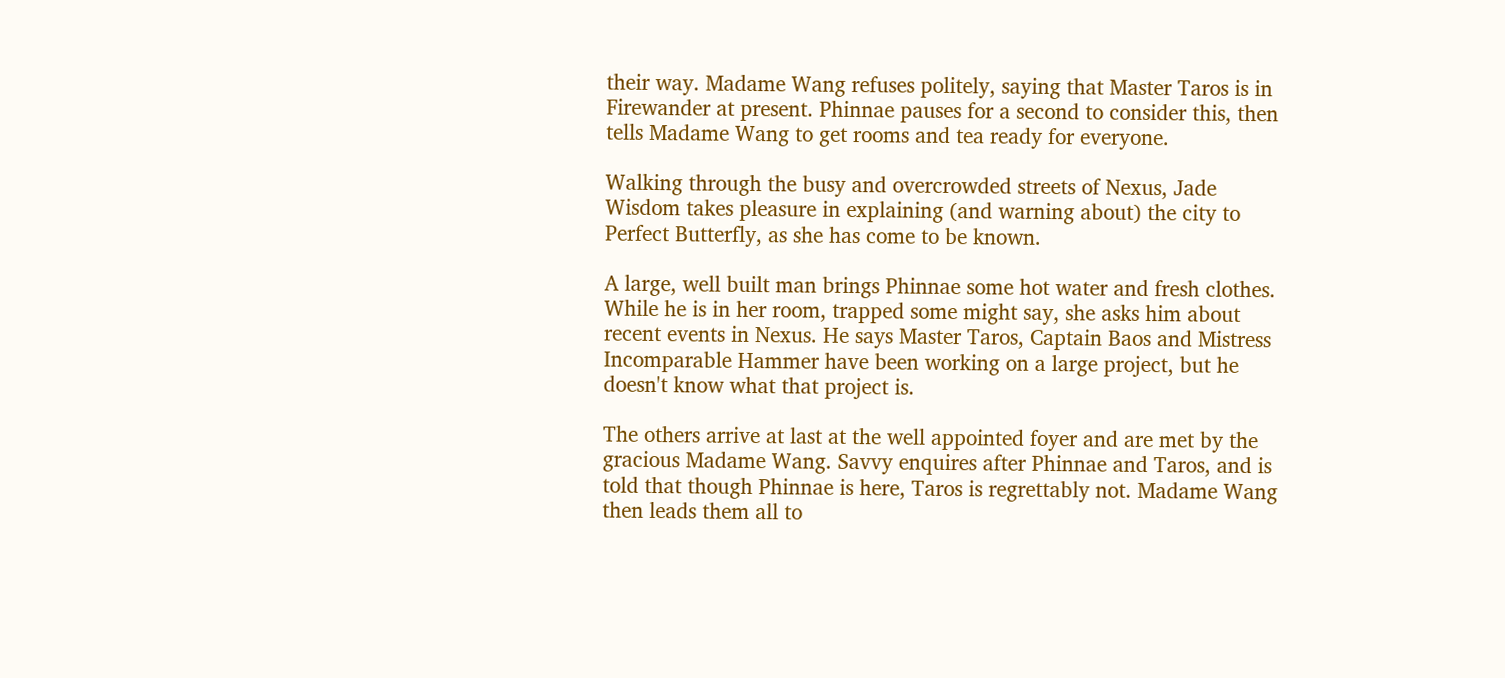their way. Madame Wang refuses politely, saying that Master Taros is in Firewander at present. Phinnae pauses for a second to consider this, then tells Madame Wang to get rooms and tea ready for everyone.

Walking through the busy and overcrowded streets of Nexus, Jade Wisdom takes pleasure in explaining (and warning about) the city to Perfect Butterfly, as she has come to be known.

A large, well built man brings Phinnae some hot water and fresh clothes. While he is in her room, trapped some might say, she asks him about recent events in Nexus. He says Master Taros, Captain Baos and Mistress Incomparable Hammer have been working on a large project, but he doesn't know what that project is.

The others arrive at last at the well appointed foyer and are met by the gracious Madame Wang. Savvy enquires after Phinnae and Taros, and is told that though Phinnae is here, Taros is regrettably not. Madame Wang then leads them all to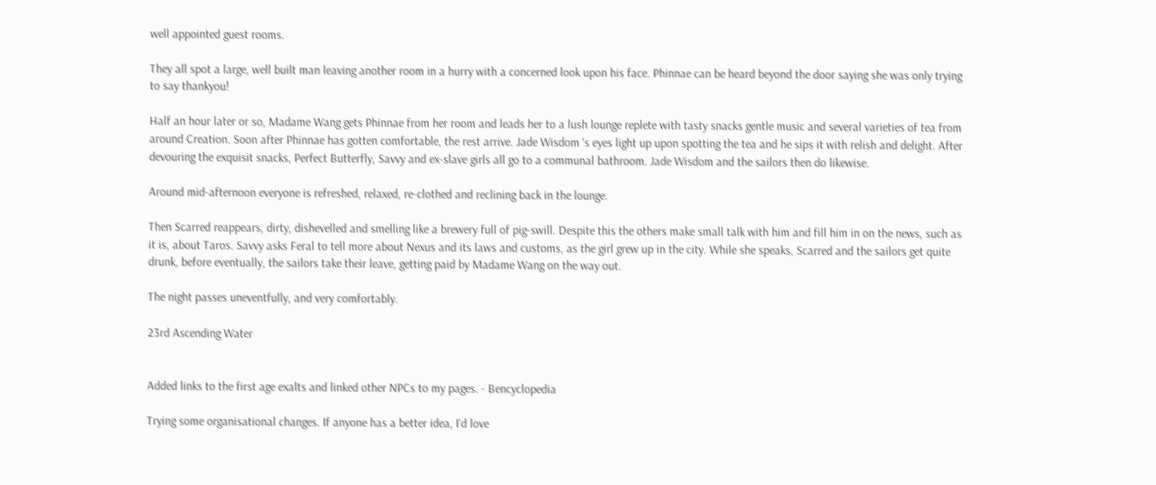well appointed guest rooms.

They all spot a large, well built man leaving another room in a hurry with a concerned look upon his face. Phinnae can be heard beyond the door saying she was only trying to say thankyou!

Half an hour later or so, Madame Wang gets Phinnae from her room and leads her to a lush lounge replete with tasty snacks gentle music and several varieties of tea from around Creation. Soon after Phinnae has gotten comfortable, the rest arrive. Jade Wisdom 's eyes light up upon spotting the tea and he sips it with relish and delight. After devouring the exquisit snacks, Perfect Butterfly, Savvy and ex-slave girls all go to a communal bathroom. Jade Wisdom and the sailors then do likewise.

Around mid-afternoon everyone is refreshed, relaxed, re-clothed and reclining back in the lounge.

Then Scarred reappears, dirty, dishevelled and smelling like a brewery full of pig-swill. Despite this the others make small talk with him and fill him in on the news, such as it is, about Taros. Savvy asks Feral to tell more about Nexus and its laws and customs, as the girl grew up in the city. While she speaks, Scarred and the sailors get quite drunk, before eventually, the sailors take their leave, getting paid by Madame Wang on the way out.

The night passes uneventfully, and very comfortably.

23rd Ascending Water


Added links to the first age exalts and linked other NPCs to my pages. - Bencyclopedia

Trying some organisational changes. If anyone has a better idea, I'd love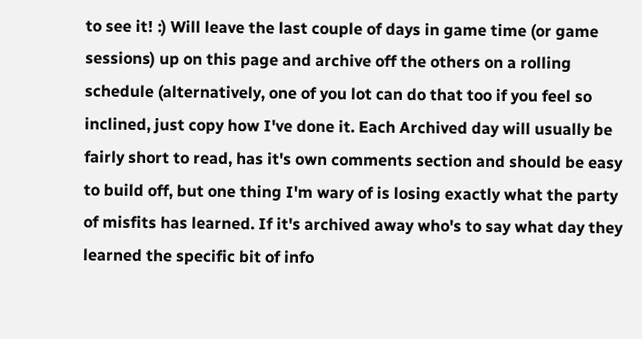to see it! :) Will leave the last couple of days in game time (or game sessions) up on this page and archive off the others on a rolling schedule (alternatively, one of you lot can do that too if you feel so inclined, just copy how I've done it. Each Archived day will usually be fairly short to read, has it's own comments section and should be easy to build off, but one thing I'm wary of is losing exactly what the party of misfits has learned. If it's archived away who's to say what day they learned the specific bit of info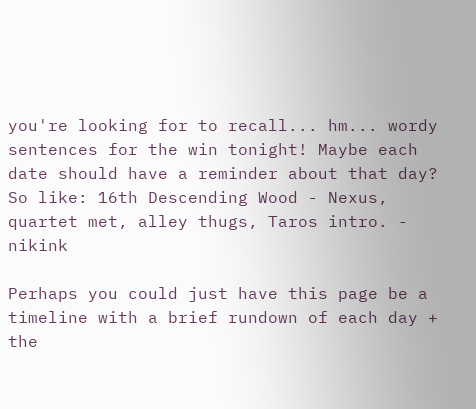you're looking for to recall... hm... wordy sentences for the win tonight! Maybe each date should have a reminder about that day? So like: 16th Descending Wood - Nexus, quartet met, alley thugs, Taros intro. - nikink

Perhaps you could just have this page be a timeline with a brief rundown of each day + the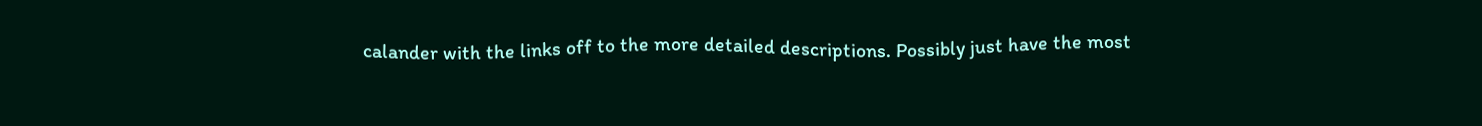calander with the links off to the more detailed descriptions. Possibly just have the most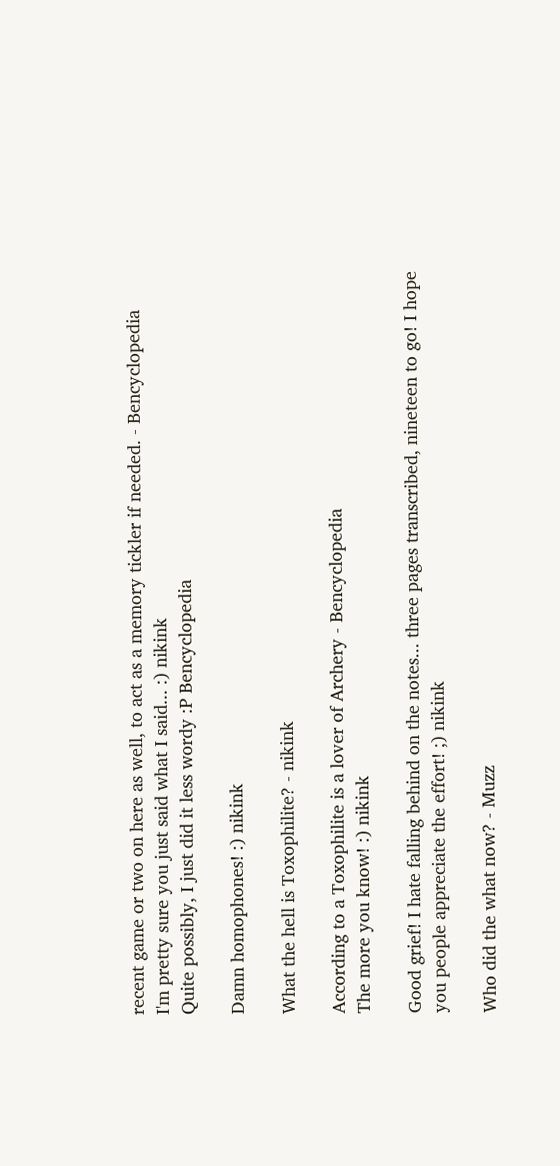recent game or two on here as well, to act as a memory tickler if needed. - Bencyclopedia
I'm pretty sure you just said what I said... :) nikink
Quite possibly, I just did it less wordy :P Bencyclopedia

Damn homophones! :) nikink

What the hell is Toxophilite? - nikink

According to a Toxophilite is a lover of Archery - Bencyclopedia
The more you know! :) nikink

Good grief! I hate falling behind on the notes... three pages transcribed, nineteen to go! I hope you people appreciate the effort! ;) nikink

Who did the what now? - Muzz